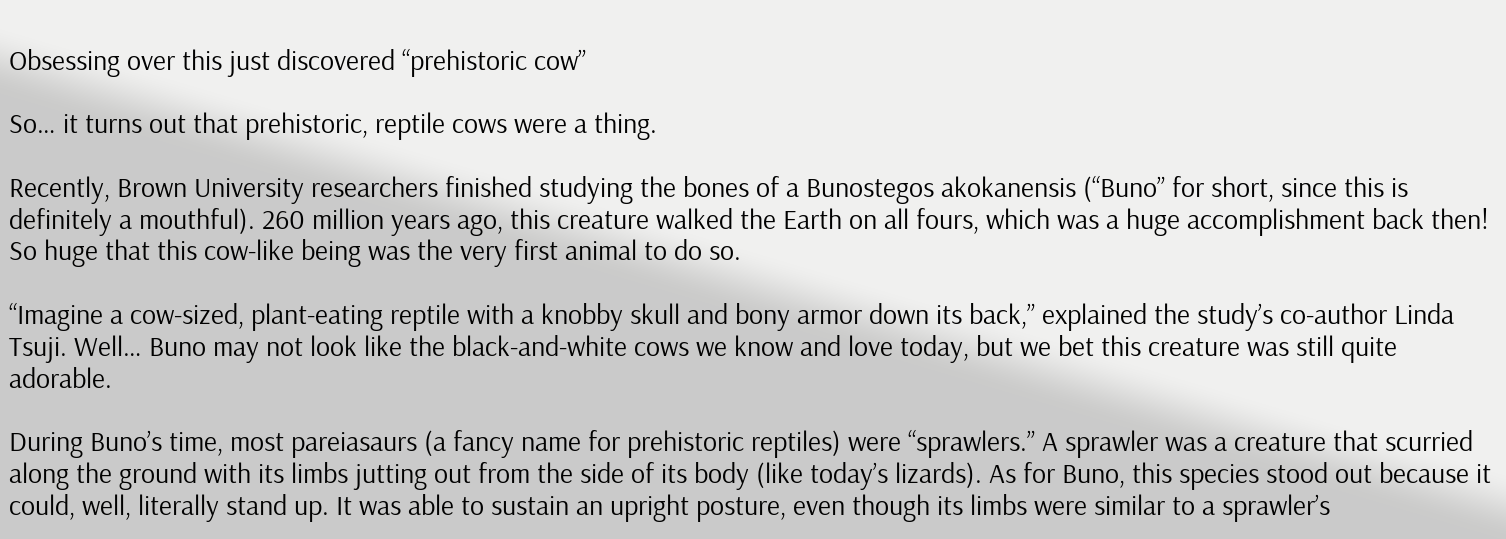Obsessing over this just discovered “prehistoric cow”

So… it turns out that prehistoric, reptile cows were a thing.

Recently, Brown University researchers finished studying the bones of a Bunostegos akokanensis (“Buno” for short, since this is definitely a mouthful). 260 million years ago, this creature walked the Earth on all fours, which was a huge accomplishment back then! So huge that this cow-like being was the very first animal to do so.

“Imagine a cow-sized, plant-eating reptile with a knobby skull and bony armor down its back,” explained the study’s co-author Linda Tsuji. Well… Buno may not look like the black-and-white cows we know and love today, but we bet this creature was still quite adorable.

During Buno’s time, most pareiasaurs (a fancy name for prehistoric reptiles) were “sprawlers.” A sprawler was a creature that scurried along the ground with its limbs jutting out from the side of its body (like today’s lizards). As for Buno, this species stood out because it could, well, literally stand up. It was able to sustain an upright posture, even though its limbs were similar to a sprawler’s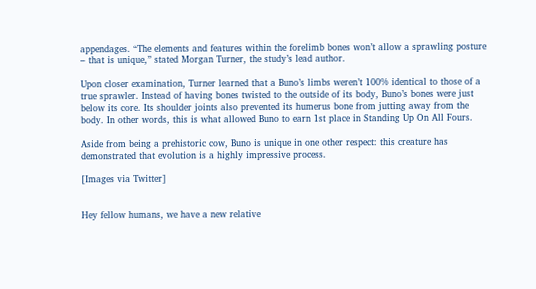appendages. “The elements and features within the forelimb bones won’t allow a sprawling posture – that is unique,” stated Morgan Turner, the study’s lead author.

Upon closer examination, Turner learned that a Buno’s limbs weren’t 100% identical to those of a true sprawler. Instead of having bones twisted to the outside of its body, Buno’s bones were just below its core. Its shoulder joints also prevented its humerus bone from jutting away from the body. In other words, this is what allowed Buno to earn 1st place in Standing Up On All Fours.

Aside from being a prehistoric cow, Buno is unique in one other respect: this creature has demonstrated that evolution is a highly impressive process.

[Images via Twitter]


Hey fellow humans, we have a new relative